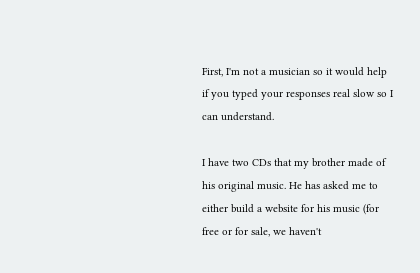First, I'm not a musician so it would help if you typed your responses real slow so I can understand.

I have two CDs that my brother made of his original music. He has asked me to either build a website for his music (for free or for sale, we haven't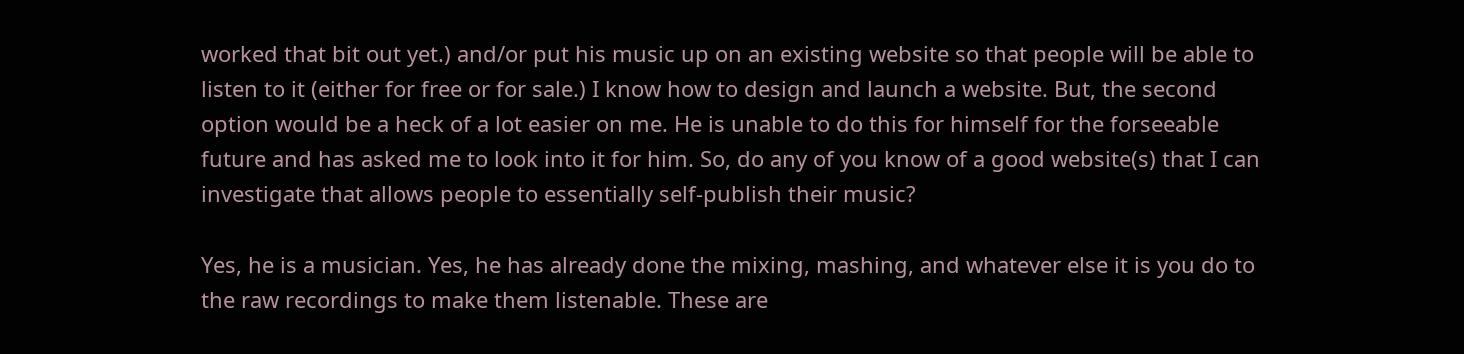worked that bit out yet.) and/or put his music up on an existing website so that people will be able to listen to it (either for free or for sale.) I know how to design and launch a website. But, the second option would be a heck of a lot easier on me. He is unable to do this for himself for the forseeable future and has asked me to look into it for him. So, do any of you know of a good website(s) that I can investigate that allows people to essentially self-publish their music?

Yes, he is a musician. Yes, he has already done the mixing, mashing, and whatever else it is you do to the raw recordings to make them listenable. These are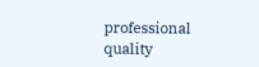professional quality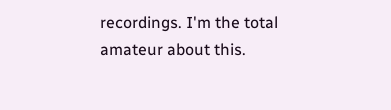recordings. I'm the total amateur about this.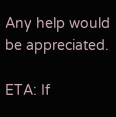Any help would be appreciated.

ETA: If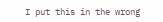I put this in the wrong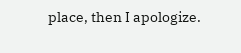place, then I apologize.